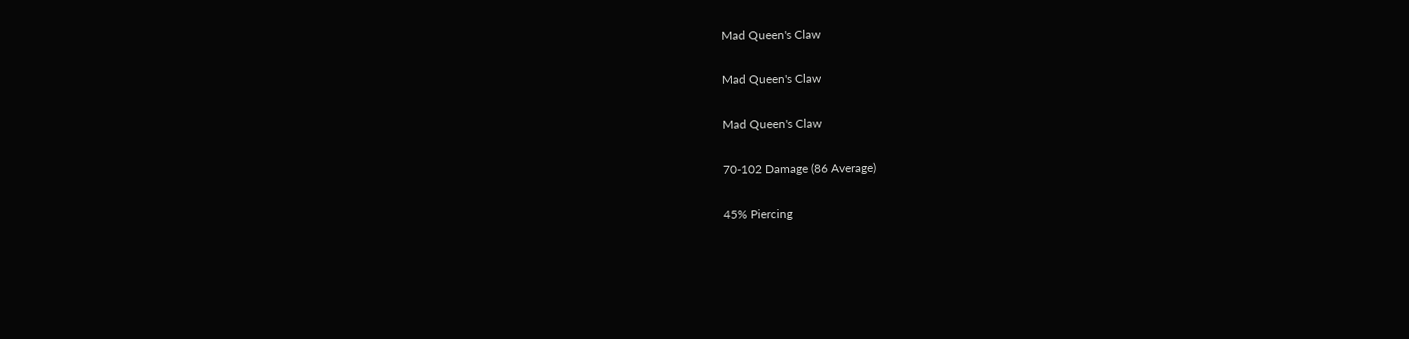Mad Queen's Claw

Mad Queen's Claw

Mad Queen's Claw

70-102 Damage (86 Average)

45% Piercing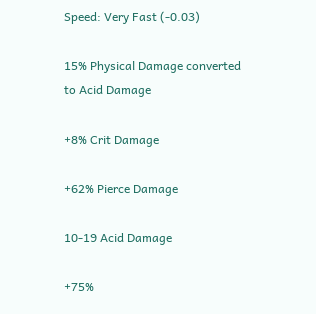Speed: Very Fast (-0.03)

15% Physical Damage converted to Acid Damage

+8% Crit Damage

+62% Pierce Damage

10-19 Acid Damage

+75%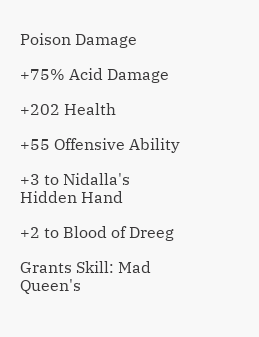Poison Damage

+75% Acid Damage

+202 Health

+55 Offensive Ability

+3 to Nidalla's Hidden Hand

+2 to Blood of Dreeg

Grants Skill: Mad Queen's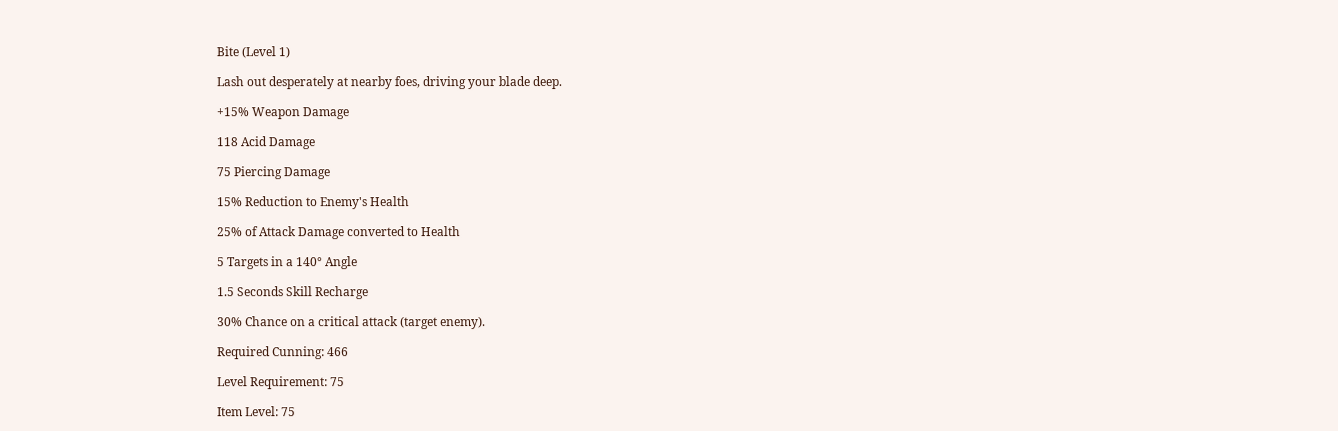Bite (Level 1)

Lash out desperately at nearby foes, driving your blade deep.

+15% Weapon Damage

118 Acid Damage

75 Piercing Damage

15% Reduction to Enemy's Health

25% of Attack Damage converted to Health

5 Targets in a 140° Angle

1.5 Seconds Skill Recharge

30% Chance on a critical attack (target enemy).

Required Cunning: 466

Level Requirement: 75

Item Level: 75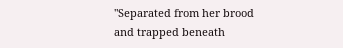"Separated from her brood and trapped beneath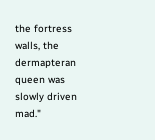the fortress walls, the dermapteran queen was slowly driven mad."